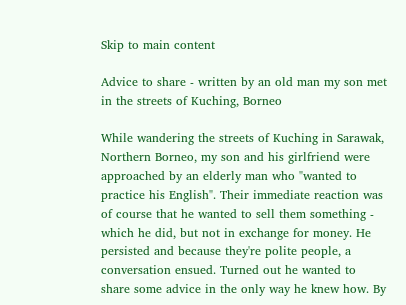Skip to main content

Advice to share - written by an old man my son met in the streets of Kuching, Borneo

While wandering the streets of Kuching in Sarawak, Northern Borneo, my son and his girlfriend were approached by an elderly man who "wanted to practice his English". Their immediate reaction was of course that he wanted to sell them something - which he did, but not in exchange for money. He persisted and because they're polite people, a conversation ensued. Turned out he wanted to share some advice in the only way he knew how. By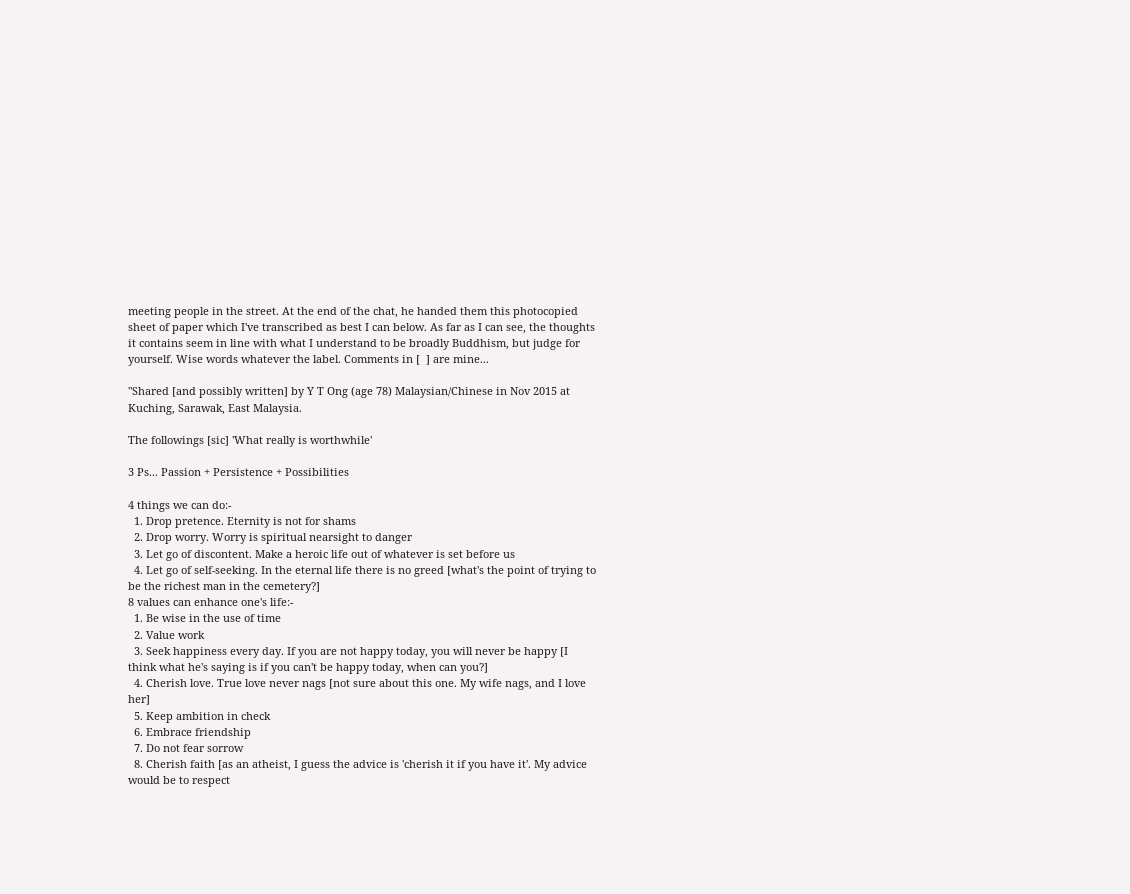meeting people in the street. At the end of the chat, he handed them this photocopied sheet of paper which I've transcribed as best I can below. As far as I can see, the thoughts it contains seem in line with what I understand to be broadly Buddhism, but judge for yourself. Wise words whatever the label. Comments in [  ] are mine...

"Shared [and possibly written] by Y T Ong (age 78) Malaysian/Chinese in Nov 2015 at Kuching, Sarawak, East Malaysia.

The followings [sic] 'What really is worthwhile'

3 Ps... Passion + Persistence + Possibilities

4 things we can do:-
  1. Drop pretence. Eternity is not for shams
  2. Drop worry. Worry is spiritual nearsight to danger
  3. Let go of discontent. Make a heroic life out of whatever is set before us
  4. Let go of self-seeking. In the eternal life there is no greed [what's the point of trying to be the richest man in the cemetery?]
8 values can enhance one's life:-
  1. Be wise in the use of time
  2. Value work
  3. Seek happiness every day. If you are not happy today, you will never be happy [I think what he's saying is if you can't be happy today, when can you?]
  4. Cherish love. True love never nags [not sure about this one. My wife nags, and I love her]
  5. Keep ambition in check
  6. Embrace friendship
  7. Do not fear sorrow
  8. Cherish faith [as an atheist, I guess the advice is 'cherish it if you have it'. My advice would be to respect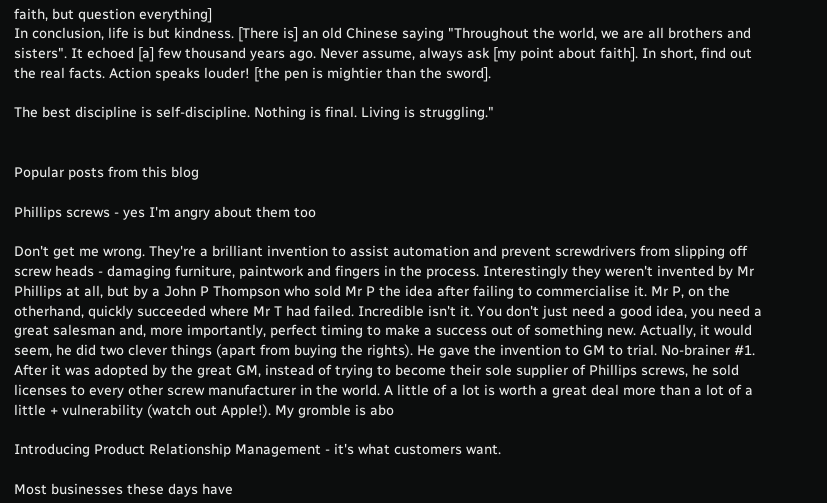faith, but question everything]
In conclusion, life is but kindness. [There is] an old Chinese saying "Throughout the world, we are all brothers and sisters". It echoed [a] few thousand years ago. Never assume, always ask [my point about faith]. In short, find out the real facts. Action speaks louder! [the pen is mightier than the sword].

The best discipline is self-discipline. Nothing is final. Living is struggling."


Popular posts from this blog

Phillips screws - yes I'm angry about them too

Don't get me wrong. They're a brilliant invention to assist automation and prevent screwdrivers from slipping off screw heads - damaging furniture, paintwork and fingers in the process. Interestingly they weren't invented by Mr Phillips at all, but by a John P Thompson who sold Mr P the idea after failing to commercialise it. Mr P, on the otherhand, quickly succeeded where Mr T had failed. Incredible isn't it. You don't just need a good idea, you need a great salesman and, more importantly, perfect timing to make a success out of something new. Actually, it would seem, he did two clever things (apart from buying the rights). He gave the invention to GM to trial. No-brainer #1. After it was adopted by the great GM, instead of trying to become their sole supplier of Phillips screws, he sold licenses to every other screw manufacturer in the world. A little of a lot is worth a great deal more than a lot of a little + vulnerability (watch out Apple!). My gromble is abo

Introducing Product Relationship Management - it's what customers want.

Most businesses these days have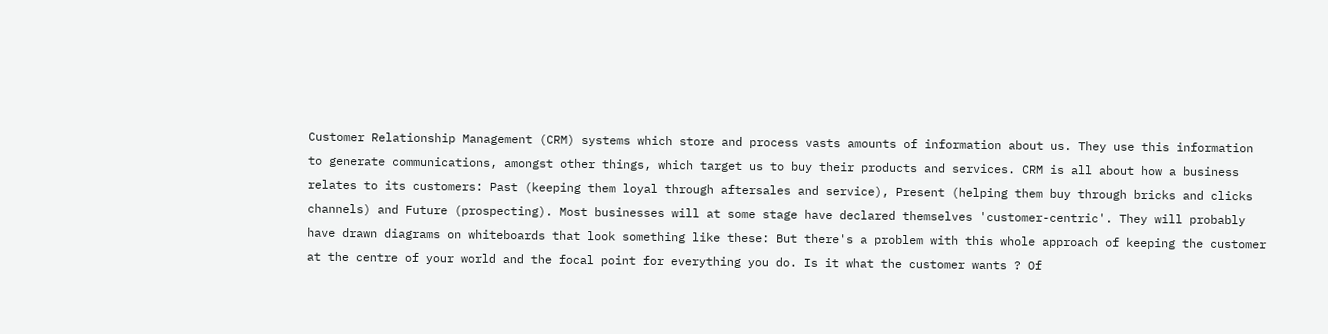Customer Relationship Management (CRM) systems which store and process vasts amounts of information about us. They use this information to generate communications, amongst other things, which target us to buy their products and services. CRM is all about how a business relates to its customers: Past (keeping them loyal through aftersales and service), Present (helping them buy through bricks and clicks channels) and Future (prospecting). Most businesses will at some stage have declared themselves 'customer-centric'. They will probably have drawn diagrams on whiteboards that look something like these: But there's a problem with this whole approach of keeping the customer at the centre of your world and the focal point for everything you do. Is it what the customer wants ? Of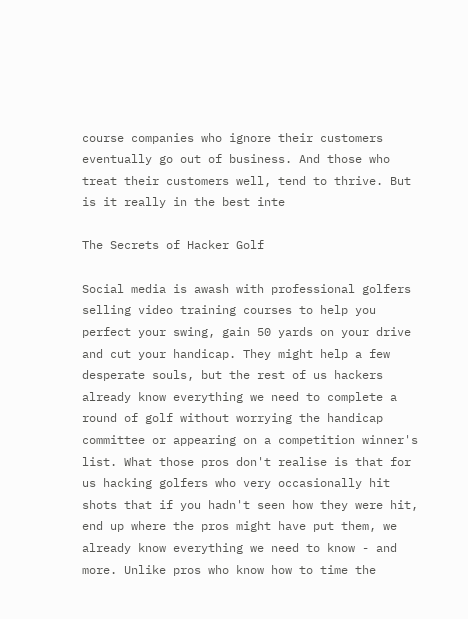course companies who ignore their customers eventually go out of business. And those who treat their customers well, tend to thrive. But is it really in the best inte

The Secrets of Hacker Golf

Social media is awash with professional golfers selling video training courses to help you perfect your swing, gain 50 yards on your drive and cut your handicap. They might help a few desperate souls, but the rest of us hackers already know everything we need to complete a round of golf without worrying the handicap committee or appearing on a competition winner's list. What those pros don't realise is that for us hacking golfers who very occasionally hit shots that if you hadn't seen how they were hit, end up where the pros might have put them, we already know everything we need to know - and more. Unlike pros who know how to time the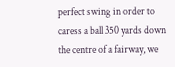perfect swing in order to caress a ball 350 yards down the centre of a fairway, we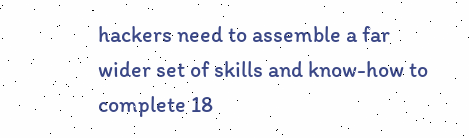hackers need to assemble a far wider set of skills and know-how to complete 18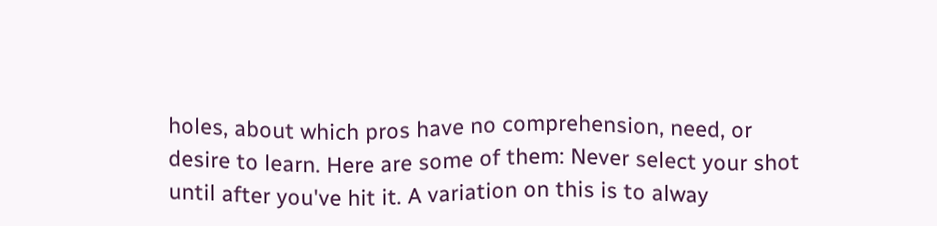holes, about which pros have no comprehension, need, or desire to learn. Here are some of them: Never select your shot until after you've hit it. A variation on this is to alway